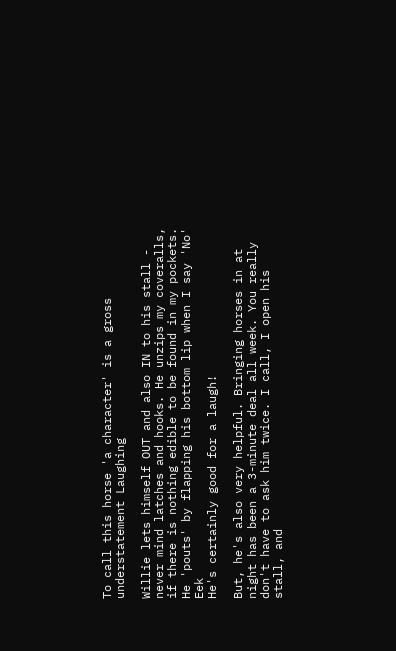To call this horse 'a character' is a gross understatement Laughing

Willie lets himself OUT and also IN to his stall - never mind latches and hooks. He unzips my coveralls, if there is nothing edible to be found in my pockets. He 'pouts' by flapping his bottom lip when I say 'No' Eek
He's certainly good for a laugh!

But, he's also very helpful. Bringing horses in at night has been a 3-minute deal all week. You really don't have to ask him twice. I call, I open his stall, and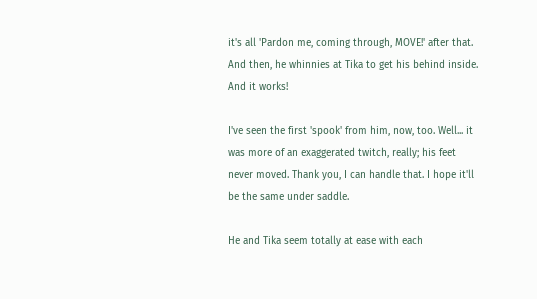it's all 'Pardon me, coming through, MOVE!' after that. And then, he whinnies at Tika to get his behind inside. And it works!

I've seen the first 'spook' from him, now, too. Well... it was more of an exaggerated twitch, really; his feet never moved. Thank you, I can handle that. I hope it'll be the same under saddle.

He and Tika seem totally at ease with each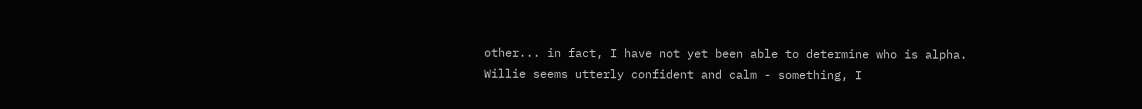other... in fact, I have not yet been able to determine who is alpha. Willie seems utterly confident and calm - something, I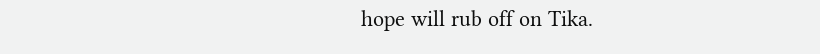hope will rub off on Tika.